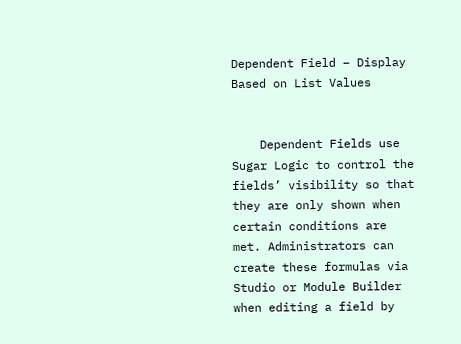Dependent Field – Display Based on List Values


    Dependent Fields use Sugar Logic to control the fields’ visibility so that they are only shown when certain conditions are met. Administrators can create these formulas via Studio or Module Builder when editing a field by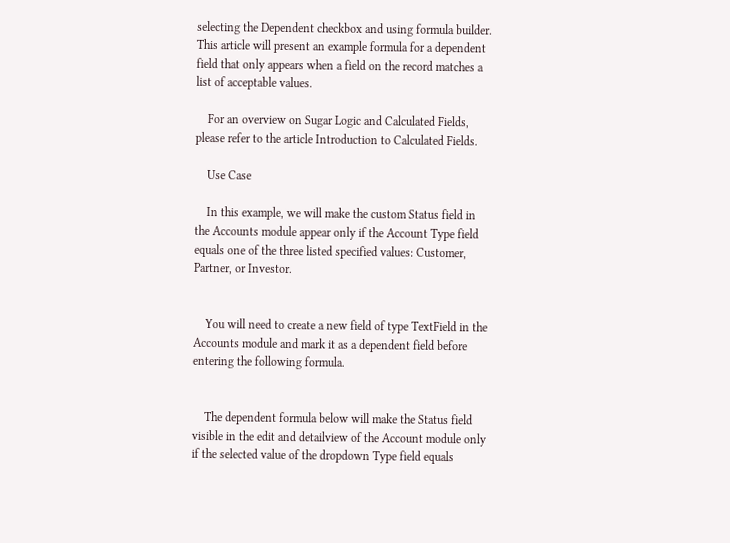selecting the Dependent checkbox and using formula builder. This article will present an example formula for a dependent field that only appears when a field on the record matches a list of acceptable values.

    For an overview on Sugar Logic and Calculated Fields, please refer to the article Introduction to Calculated Fields.

    Use Case

    In this example, we will make the custom Status field in the Accounts module appear only if the Account Type field equals one of the three listed specified values: Customer, Partner, or Investor.


    You will need to create a new field of type TextField in the Accounts module and mark it as a dependent field before entering the following formula.


    The dependent formula below will make the Status field visible in the edit and detailview of the Account module only if the selected value of the dropdown Type field equals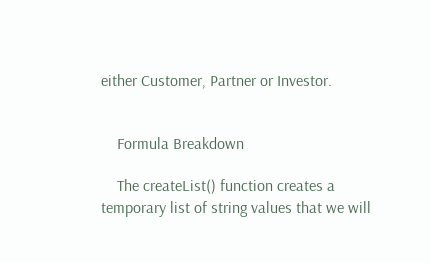either Customer, Partner or Investor.


    Formula Breakdown

    The createList() function creates a temporary list of string values that we will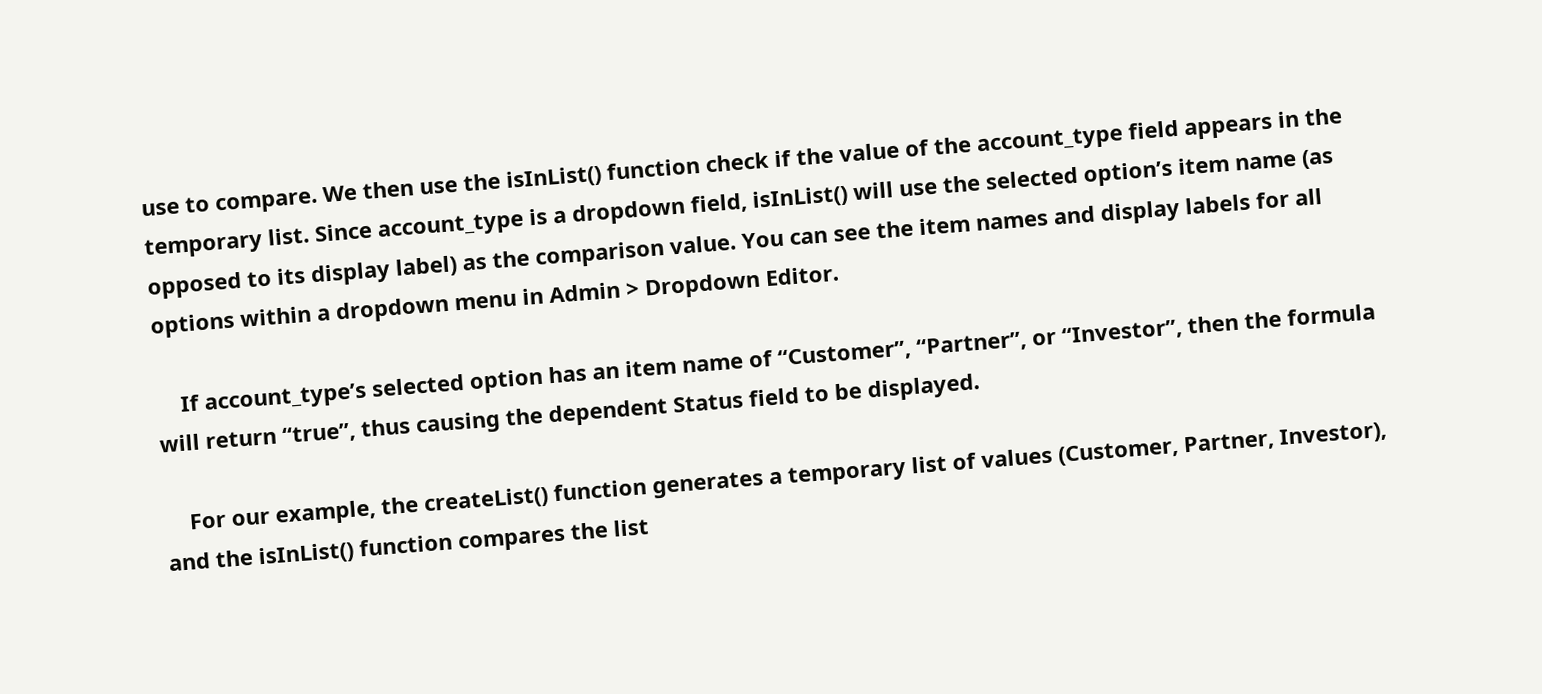use to compare. We then use the isInList() function check if the value of the account_type field appears in the temporary list. Since account_type is a dropdown field, isInList() will use the selected option’s item name (as opposed to its display label) as the comparison value. You can see the item names and display labels for all options within a dropdown menu in Admin > Dropdown Editor.

    If account_type’s selected option has an item name of “Customer”, “Partner”, or “Investor”, then the formula will return “true”, thus causing the dependent Status field to be displayed.

    For our example, the createList() function generates a temporary list of values (Customer, Partner, Investor), and the isInList() function compares the list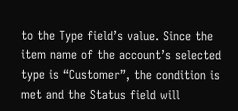to the Type field’s value. Since the item name of the account’s selected type is “Customer”, the condition is met and the Status field will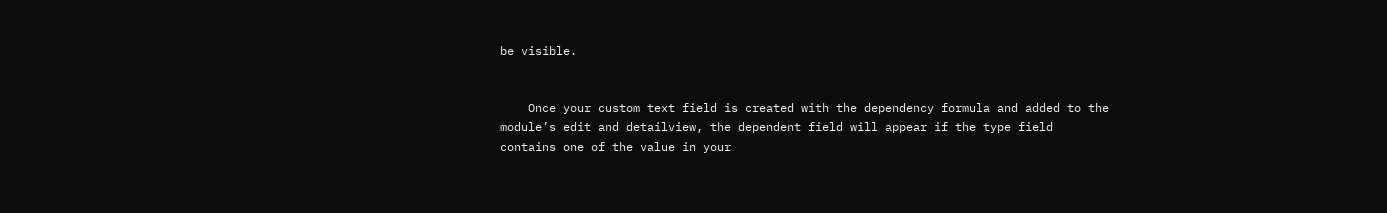be visible.


    Once your custom text field is created with the dependency formula and added to the module’s edit and detailview, the dependent field will appear if the type field contains one of the value in your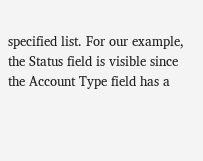specified list. For our example, the Status field is visible since the Account Type field has a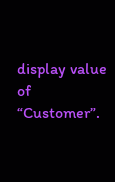display value of “Customer”.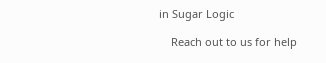in Sugar Logic

    Reach out to us for help